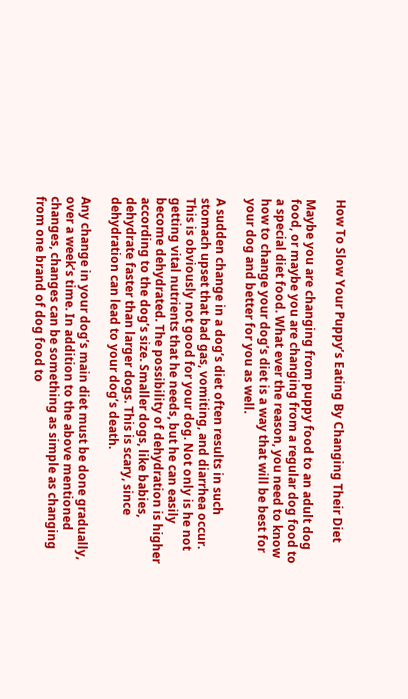How To Slow Your Puppy’s Eating By Changing Their Diet

Maybe you are changing from puppy food to an adult dog food, or maybe you are changing from a regular dog food to a special diet food. What ever the reason, you need to know how to change your dog’s diet is a way that will be best for your dog and better for you as well.

A sudden change in a dog’s diet often results in such stomach upset that bad gas, vomiting, and diarrhea occur. This is obviously not good for your dog. Not only is he not getting vital nutrients that he needs, but he can easily become dehydrated. The possibility of dehydration is higher according to the dog’s size. Smaller dogs, like babies, dehydrate faster than larger dogs. This is scary, since dehydration can lead to your dog’s death.

Any change in your dog’s main diet must be done gradually, over a week’s time. In addition to the above mentioned changes, changes can be something as simple as changing from one brand of dog food to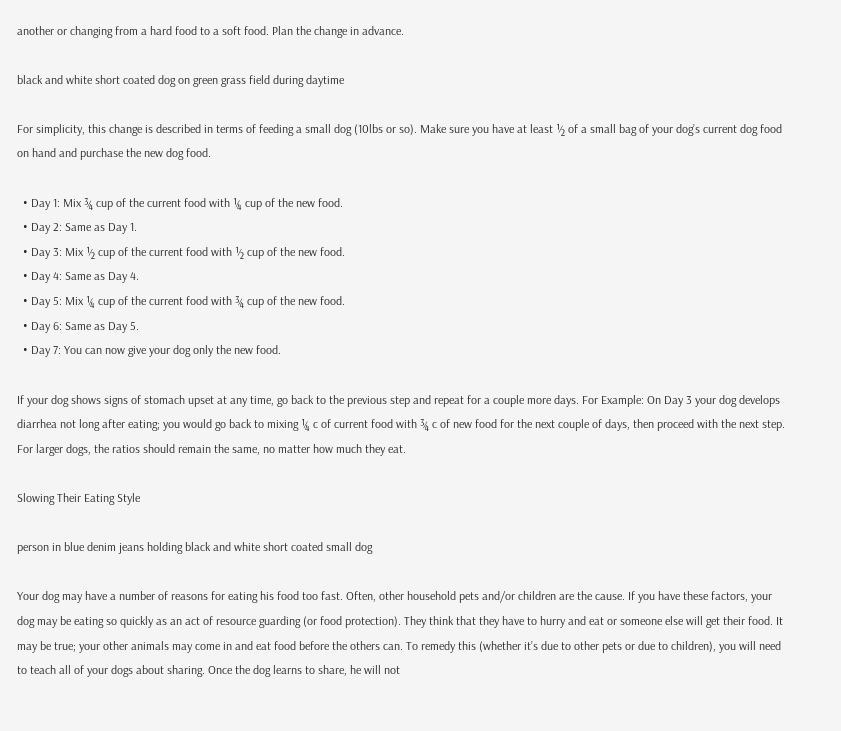another or changing from a hard food to a soft food. Plan the change in advance.

black and white short coated dog on green grass field during daytime

For simplicity, this change is described in terms of feeding a small dog (10lbs or so). Make sure you have at least ½ of a small bag of your dog’s current dog food on hand and purchase the new dog food.

  • Day 1: Mix ¾ cup of the current food with ¼ cup of the new food.
  • Day 2: Same as Day 1.
  • Day 3: Mix ½ cup of the current food with ½ cup of the new food.
  • Day 4: Same as Day 4.
  • Day 5: Mix ¼ cup of the current food with ¾ cup of the new food.
  • Day 6: Same as Day 5.
  • Day 7: You can now give your dog only the new food.

If your dog shows signs of stomach upset at any time, go back to the previous step and repeat for a couple more days. For Example: On Day 3 your dog develops diarrhea not long after eating; you would go back to mixing ¼ c of current food with ¾ c of new food for the next couple of days, then proceed with the next step. For larger dogs, the ratios should remain the same, no matter how much they eat.

Slowing Their Eating Style

person in blue denim jeans holding black and white short coated small dog

Your dog may have a number of reasons for eating his food too fast. Often, other household pets and/or children are the cause. If you have these factors, your dog may be eating so quickly as an act of resource guarding (or food protection). They think that they have to hurry and eat or someone else will get their food. It may be true; your other animals may come in and eat food before the others can. To remedy this (whether it’s due to other pets or due to children), you will need to teach all of your dogs about sharing. Once the dog learns to share, he will not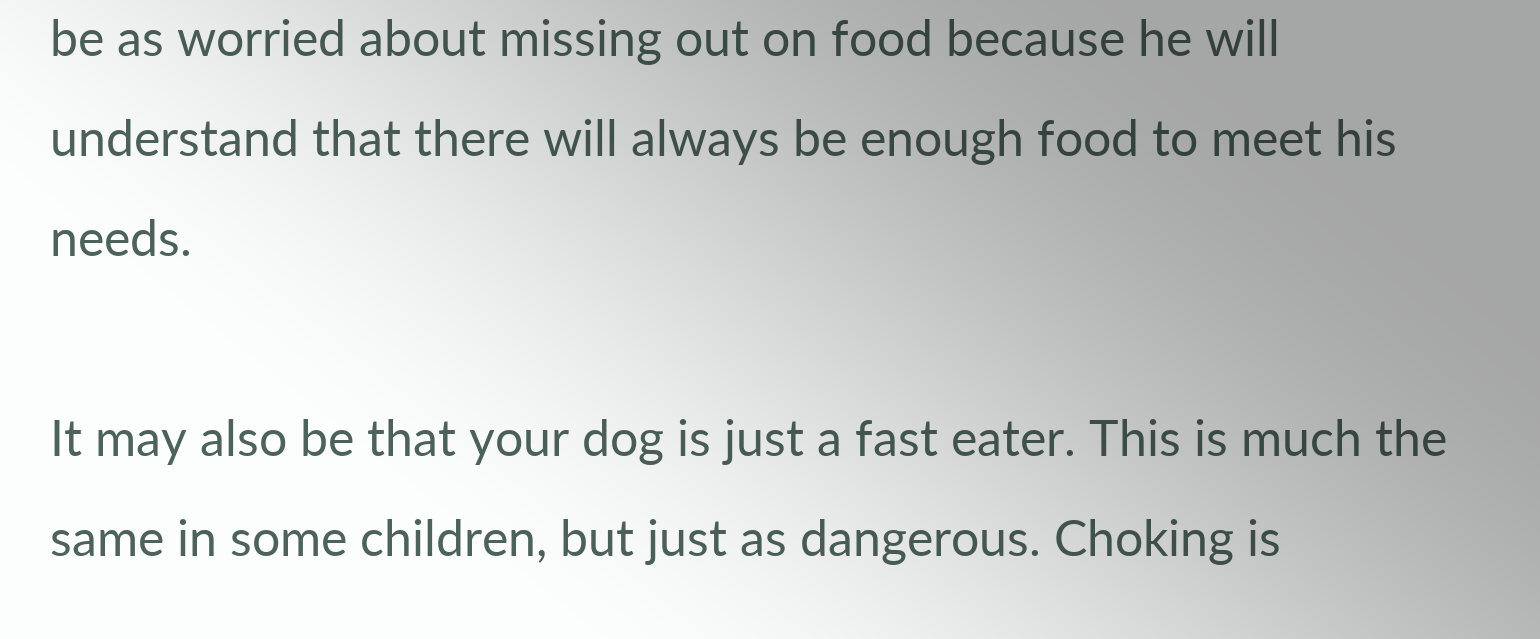be as worried about missing out on food because he will understand that there will always be enough food to meet his needs.

It may also be that your dog is just a fast eater. This is much the same in some children, but just as dangerous. Choking is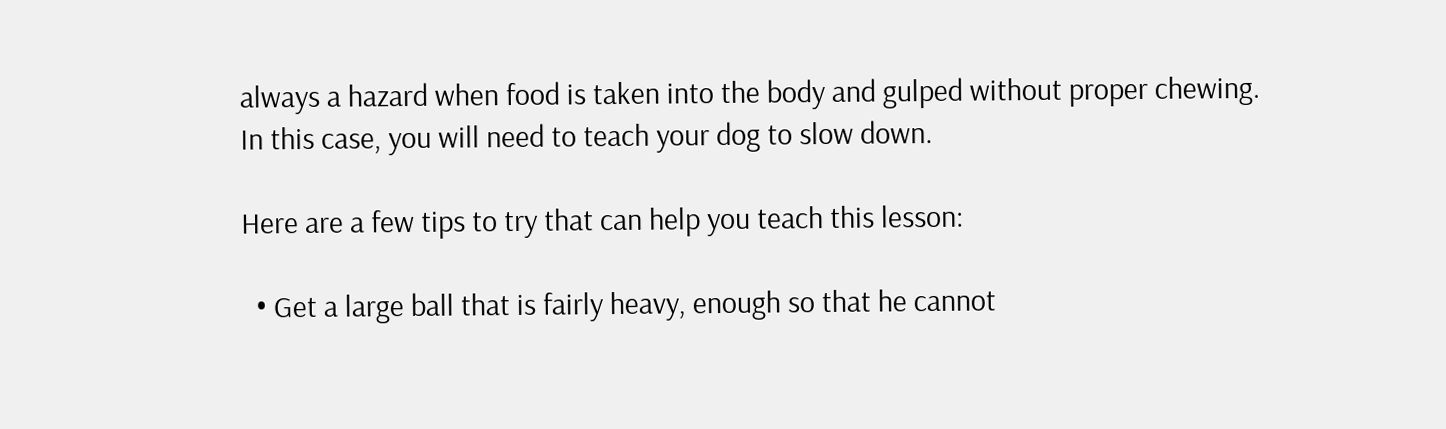always a hazard when food is taken into the body and gulped without proper chewing. In this case, you will need to teach your dog to slow down.

Here are a few tips to try that can help you teach this lesson:

  • Get a large ball that is fairly heavy, enough so that he cannot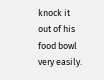knock it out of his food bowl very easily.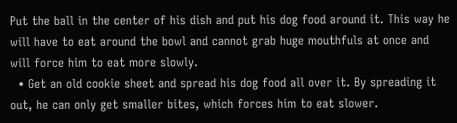Put the ball in the center of his dish and put his dog food around it. This way he will have to eat around the bowl and cannot grab huge mouthfuls at once and will force him to eat more slowly.
  • Get an old cookie sheet and spread his dog food all over it. By spreading it out, he can only get smaller bites, which forces him to eat slower.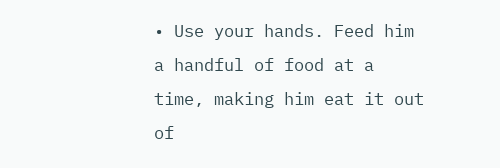• Use your hands. Feed him a handful of food at a time, making him eat it out of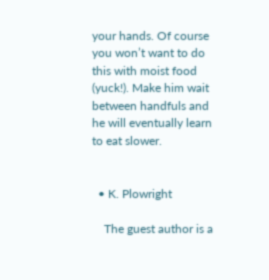your hands. Of course you won’t want to do this with moist food (yuck!). Make him wait between handfuls and he will eventually learn to eat slower.


  • K. Plowright

    The guest author is a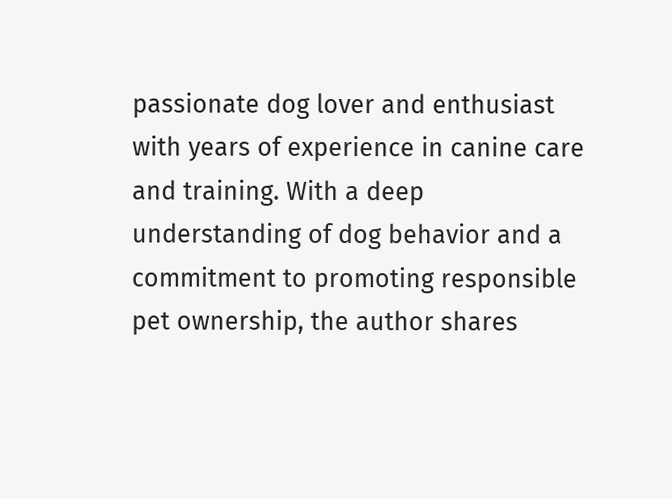passionate dog lover and enthusiast with years of experience in canine care and training. With a deep understanding of dog behavior and a commitment to promoting responsible pet ownership, the author shares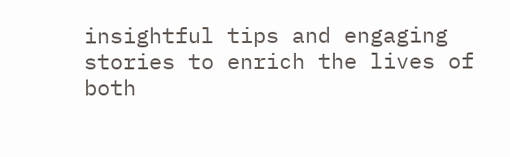insightful tips and engaging stories to enrich the lives of both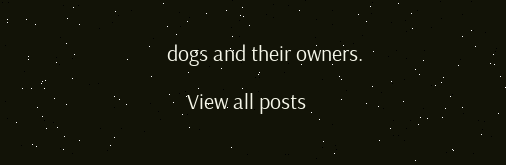dogs and their owners.

    View all posts